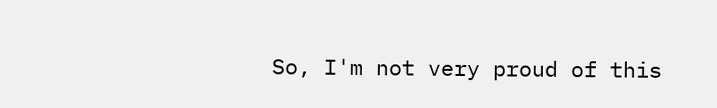So, I'm not very proud of this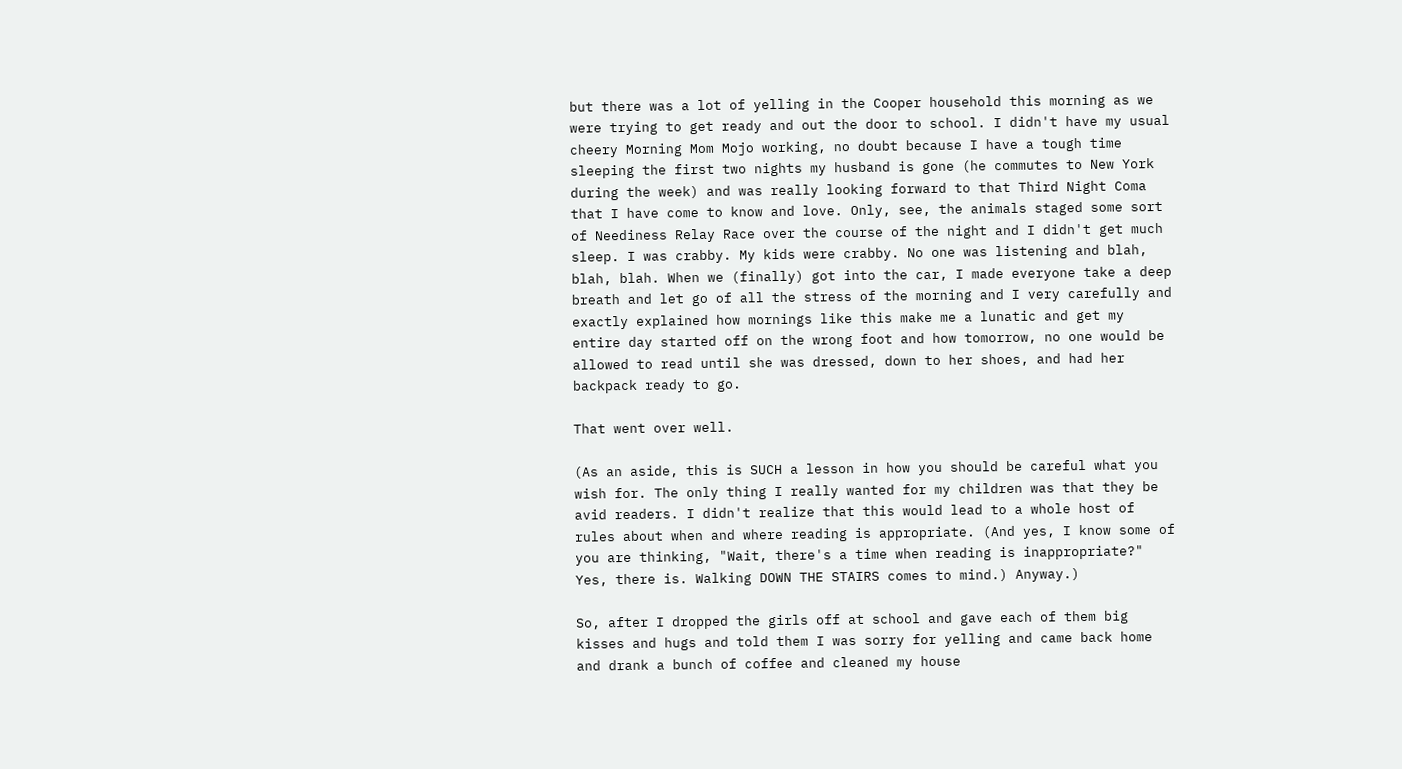but there was a lot of yelling in the Cooper household this morning as we were trying to get ready and out the door to school. I didn't have my usual cheery Morning Mom Mojo working, no doubt because I have a tough time sleeping the first two nights my husband is gone (he commutes to New York during the week) and was really looking forward to that Third Night Coma that I have come to know and love. Only, see, the animals staged some sort of Neediness Relay Race over the course of the night and I didn't get much sleep. I was crabby. My kids were crabby. No one was listening and blah, blah, blah. When we (finally) got into the car, I made everyone take a deep breath and let go of all the stress of the morning and I very carefully and exactly explained how mornings like this make me a lunatic and get my entire day started off on the wrong foot and how tomorrow, no one would be allowed to read until she was dressed, down to her shoes, and had her backpack ready to go.

That went over well.

(As an aside, this is SUCH a lesson in how you should be careful what you wish for. The only thing I really wanted for my children was that they be avid readers. I didn't realize that this would lead to a whole host of rules about when and where reading is appropriate. (And yes, I know some of you are thinking, "Wait, there's a time when reading is inappropriate?" Yes, there is. Walking DOWN THE STAIRS comes to mind.) Anyway.)

So, after I dropped the girls off at school and gave each of them big kisses and hugs and told them I was sorry for yelling and came back home and drank a bunch of coffee and cleaned my house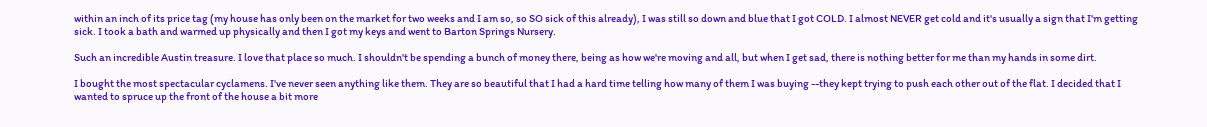within an inch of its price tag (my house has only been on the market for two weeks and I am so, so SO sick of this already), I was still so down and blue that I got COLD. I almost NEVER get cold and it's usually a sign that I'm getting sick. I took a bath and warmed up physically and then I got my keys and went to Barton Springs Nursery.

Such an incredible Austin treasure. I love that place so much. I shouldn't be spending a bunch of money there, being as how we're moving and all, but when I get sad, there is nothing better for me than my hands in some dirt.

I bought the most spectacular cyclamens. I've never seen anything like them. They are so beautiful that I had a hard time telling how many of them I was buying --they kept trying to push each other out of the flat. I decided that I wanted to spruce up the front of the house a bit more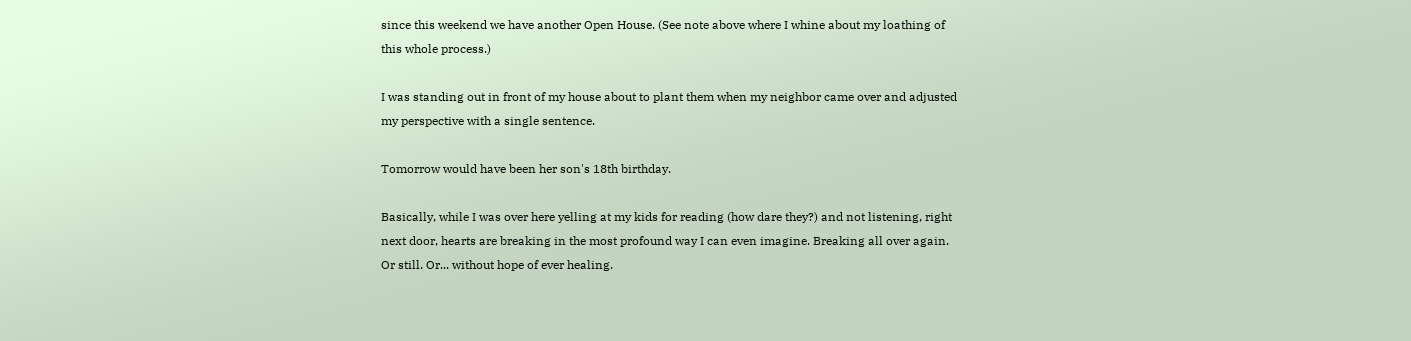since this weekend we have another Open House. (See note above where I whine about my loathing of this whole process.)

I was standing out in front of my house about to plant them when my neighbor came over and adjusted my perspective with a single sentence.

Tomorrow would have been her son's 18th birthday.

Basically, while I was over here yelling at my kids for reading (how dare they?) and not listening, right next door, hearts are breaking in the most profound way I can even imagine. Breaking all over again. Or still. Or... without hope of ever healing.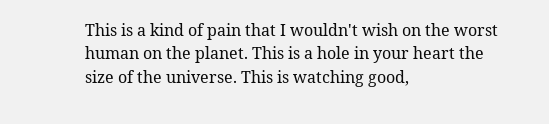This is a kind of pain that I wouldn't wish on the worst human on the planet. This is a hole in your heart the size of the universe. This is watching good,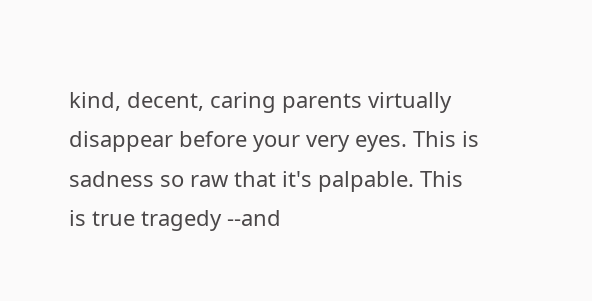kind, decent, caring parents virtually disappear before your very eyes. This is sadness so raw that it's palpable. This is true tragedy --and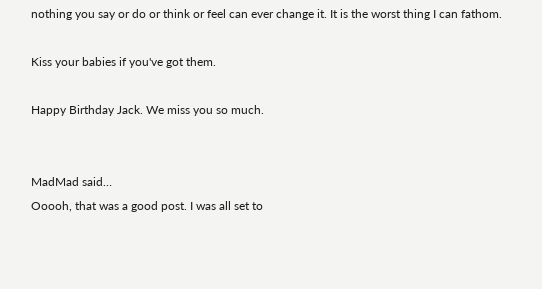nothing you say or do or think or feel can ever change it. It is the worst thing I can fathom.

Kiss your babies if you've got them.

Happy Birthday Jack. We miss you so much.


MadMad said…
Ooooh, that was a good post. I was all set to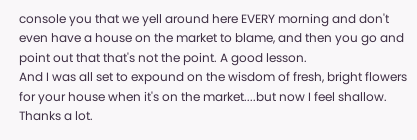console you that we yell around here EVERY morning and don't even have a house on the market to blame, and then you go and point out that that's not the point. A good lesson.
And I was all set to expound on the wisdom of fresh, bright flowers for your house when it's on the market....but now I feel shallow. Thanks a lot.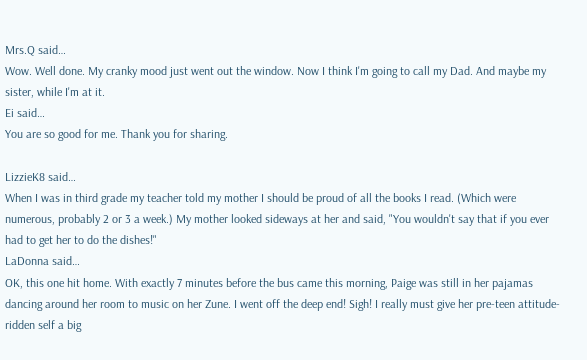Mrs.Q said…
Wow. Well done. My cranky mood just went out the window. Now I think I'm going to call my Dad. And maybe my sister, while I'm at it.
Ei said…
You are so good for me. Thank you for sharing.

LizzieK8 said…
When I was in third grade my teacher told my mother I should be proud of all the books I read. (Which were numerous, probably 2 or 3 a week.) My mother looked sideways at her and said, "You wouldn't say that if you ever had to get her to do the dishes!"
LaDonna said…
OK, this one hit home. With exactly 7 minutes before the bus came this morning, Paige was still in her pajamas dancing around her room to music on her Zune. I went off the deep end! Sigh! I really must give her pre-teen attitude-ridden self a big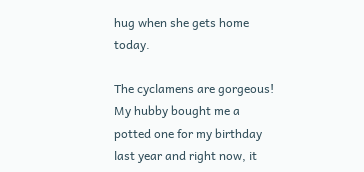hug when she gets home today.

The cyclamens are gorgeous! My hubby bought me a potted one for my birthday last year and right now, it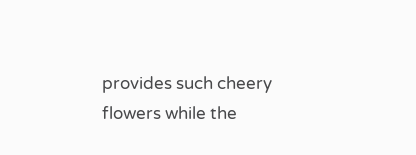provides such cheery flowers while the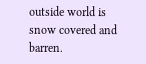outside world is snow covered and barren.